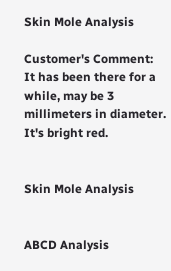Skin Mole Analysis

Customer's Comment: It has been there for a while, may be 3 millimeters in diameter. It's bright red.


Skin Mole Analysis


ABCD Analysis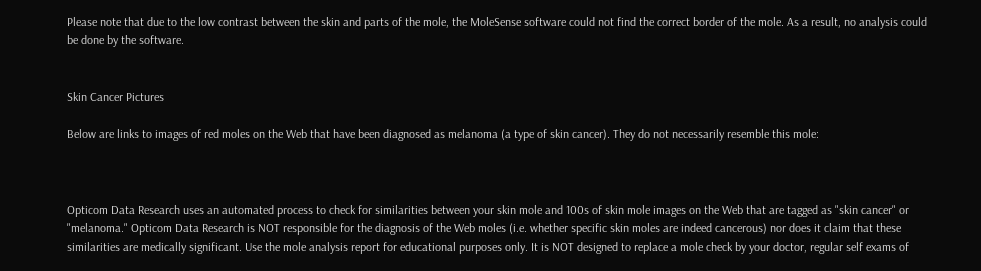Please note that due to the low contrast between the skin and parts of the mole, the MoleSense software could not find the correct border of the mole. As a result, no analysis could be done by the software.


Skin Cancer Pictures

Below are links to images of red moles on the Web that have been diagnosed as melanoma (a type of skin cancer). They do not necessarily resemble this mole:



Opticom Data Research uses an automated process to check for similarities between your skin mole and 100s of skin mole images on the Web that are tagged as "skin cancer" or "melanoma." Opticom Data Research is NOT responsible for the diagnosis of the Web moles (i.e. whether specific skin moles are indeed cancerous) nor does it claim that these similarities are medically significant. Use the mole analysis report for educational purposes only. It is NOT designed to replace a mole check by your doctor, regular self exams of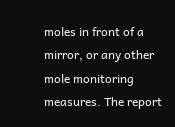moles in front of a mirror, or any other mole monitoring measures. The report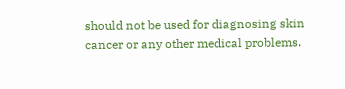should not be used for diagnosing skin cancer or any other medical problems.